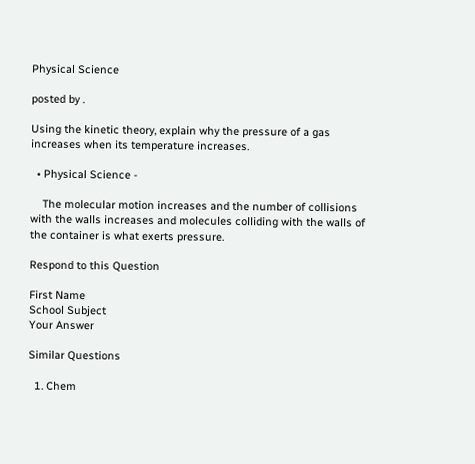Physical Science

posted by .

Using the kinetic theory, explain why the pressure of a gas increases when its temperature increases.

  • Physical Science -

    The molecular motion increases and the number of collisions with the walls increases and molecules colliding with the walls of the container is what exerts pressure.

Respond to this Question

First Name
School Subject
Your Answer

Similar Questions

  1. Chem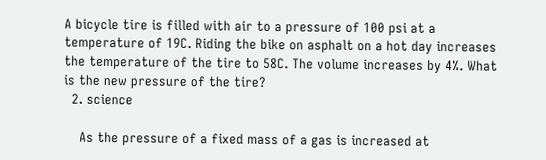A bicycle tire is filled with air to a pressure of 100 psi at a temperature of 19C. Riding the bike on asphalt on a hot day increases the temperature of the tire to 58C. The volume increases by 4%. What is the new pressure of the tire?
  2. science

    As the pressure of a fixed mass of a gas is increased at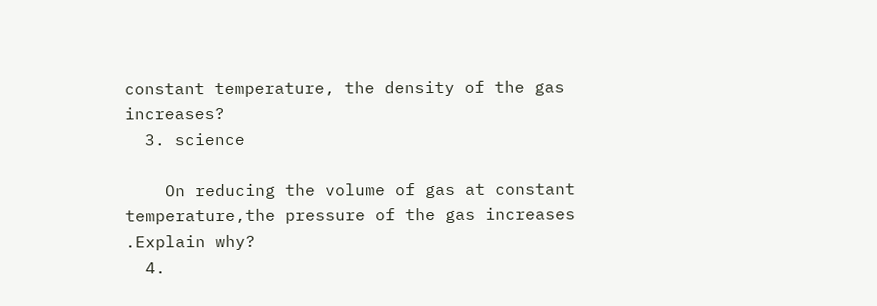constant temperature, the density of the gas increases?
  3. science

    On reducing the volume of gas at constant temperature,the pressure of the gas increases .Explain why?
  4.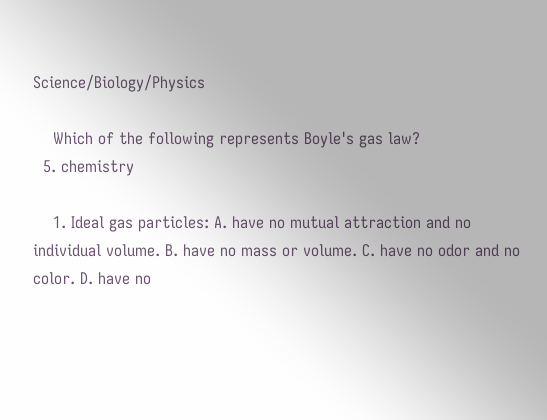Science/Biology/Physics

    Which of the following represents Boyle's gas law?
  5. chemistry

    1. Ideal gas particles: A. have no mutual attraction and no individual volume. B. have no mass or volume. C. have no odor and no color. D. have no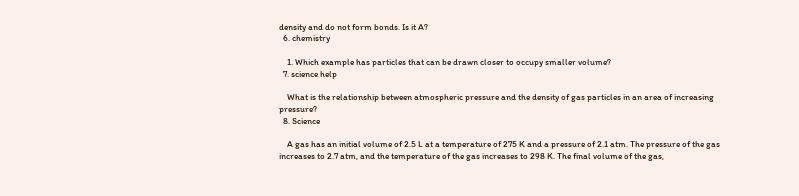density and do not form bonds. Is it A?
  6. chemistry

    1. Which example has particles that can be drawn closer to occupy smaller volume?
  7. science help

    What is the relationship between atmospheric pressure and the density of gas particles in an area of increasing pressure?
  8. Science

    A gas has an initial volume of 2.5 L at a temperature of 275 K and a pressure of 2.1 atm. The pressure of the gas increases to 2.7 atm, and the temperature of the gas increases to 298 K. The final volume of the gas,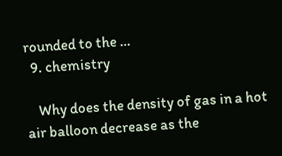rounded to the …
  9. chemistry

    Why does the density of gas in a hot air balloon decrease as the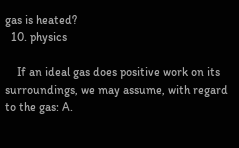gas is heated?
  10. physics

    If an ideal gas does positive work on its surroundings, we may assume, with regard to the gas: A.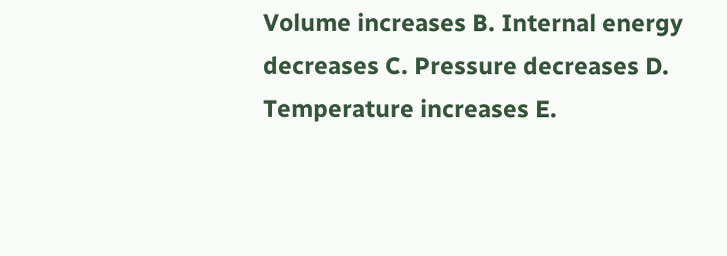Volume increases B. Internal energy decreases C. Pressure decreases D. Temperature increases E.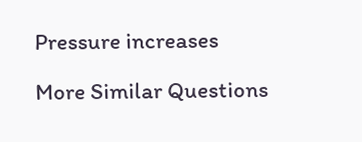Pressure increases

More Similar Questions